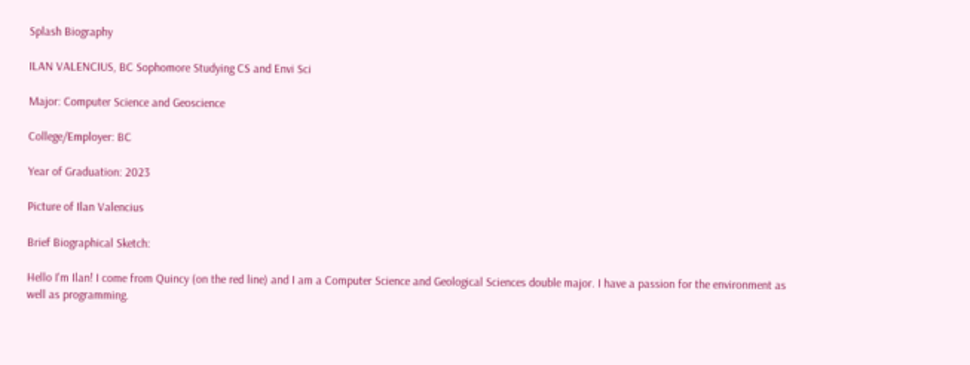Splash Biography

ILAN VALENCIUS, BC Sophomore Studying CS and Envi Sci

Major: Computer Science and Geoscience

College/Employer: BC

Year of Graduation: 2023

Picture of Ilan Valencius

Brief Biographical Sketch:

Hello I'm Ilan! I come from Quincy (on the red line) and I am a Computer Science and Geological Sciences double major. I have a passion for the environment as well as programming.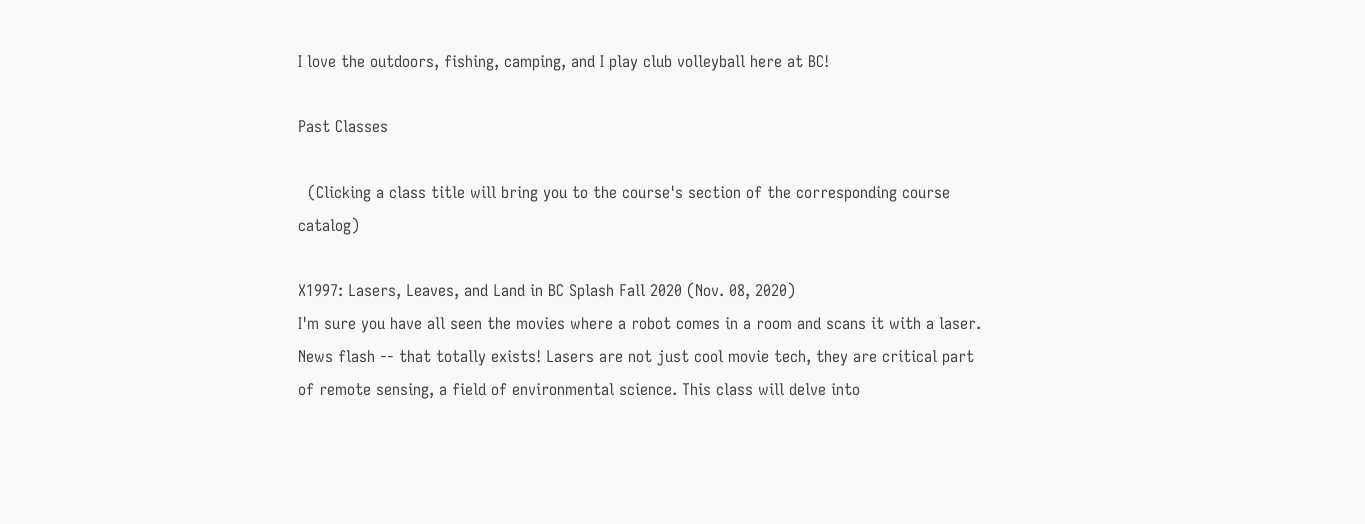I love the outdoors, fishing, camping, and I play club volleyball here at BC!

Past Classes

  (Clicking a class title will bring you to the course's section of the corresponding course catalog)

X1997: Lasers, Leaves, and Land in BC Splash Fall 2020 (Nov. 08, 2020)
I'm sure you have all seen the movies where a robot comes in a room and scans it with a laser. News flash -- that totally exists! Lasers are not just cool movie tech, they are critical part of remote sensing, a field of environmental science. This class will delve into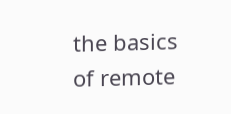the basics of remote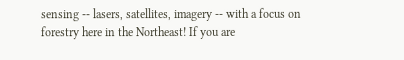sensing -- lasers, satellites, imagery -- with a focus on forestry here in the Northeast! If you are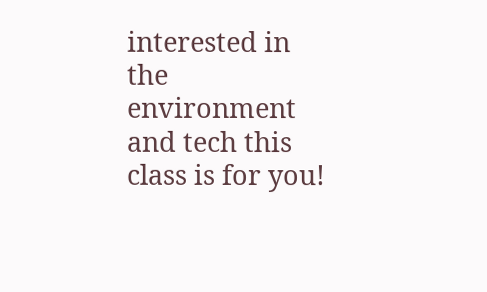interested in the environment and tech this class is for you!